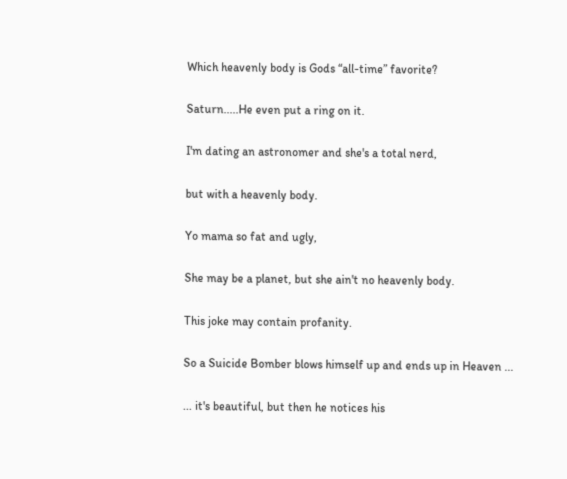Which heavenly body is Gods “all-time” favorite?

Saturn.....He even put a ring on it.

I'm dating an astronomer and she's a total nerd,

but with a heavenly body.

Yo mama so fat and ugly,

She may be a planet, but she ain't no heavenly body.

This joke may contain profanity.

So a Suicide Bomber blows himself up and ends up in Heaven ...

... it's beautiful, but then he notices his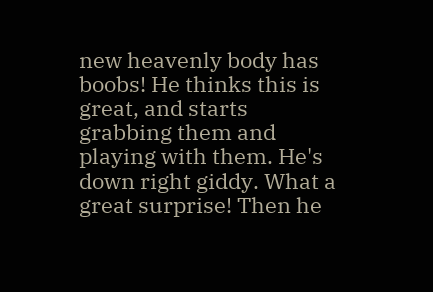new heavenly body has boobs! He thinks this is great, and starts grabbing them and playing with them. He's down right giddy. What a great surprise! Then he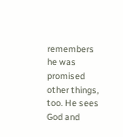remembers he was promised other things, too. He sees God and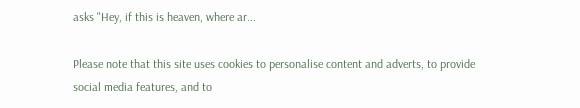asks "Hey, if this is heaven, where ar...

Please note that this site uses cookies to personalise content and adverts, to provide social media features, and to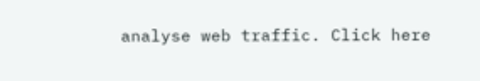analyse web traffic. Click here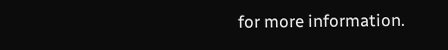for more information.